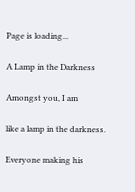Page is loading...

A Lamp in the Darkness

Amongst you, I am

like a lamp in the darkness.

Everyone making his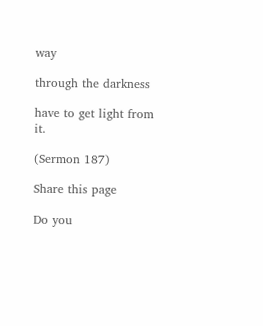way

through the darkness

have to get light from it.

(Sermon 187)

Share this page

Do you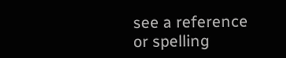see a reference or spelling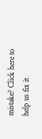mistake? Click here to help us fix it